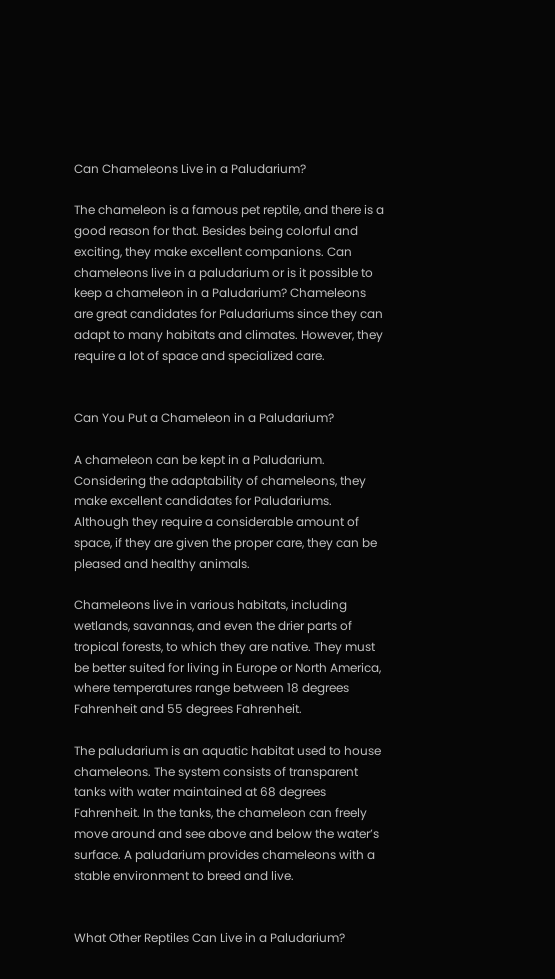Can Chameleons Live in a Paludarium?

The chameleon is a famous pet reptile, and there is a good reason for that. Besides being colorful and exciting, they make excellent companions. Can chameleons live in a paludarium or is it possible to keep a chameleon in a Paludarium? Chameleons are great candidates for Paludariums since they can adapt to many habitats and climates. However, they require a lot of space and specialized care.


Can You Put a Chameleon in a Paludarium?

A chameleon can be kept in a Paludarium. Considering the adaptability of chameleons, they make excellent candidates for Paludariums. Although they require a considerable amount of space, if they are given the proper care, they can be pleased and healthy animals.

Chameleons live in various habitats, including wetlands, savannas, and even the drier parts of tropical forests, to which they are native. They must be better suited for living in Europe or North America, where temperatures range between 18 degrees Fahrenheit and 55 degrees Fahrenheit.

The paludarium is an aquatic habitat used to house chameleons. The system consists of transparent tanks with water maintained at 68 degrees Fahrenheit. In the tanks, the chameleon can freely move around and see above and below the water’s surface. A paludarium provides chameleons with a stable environment to breed and live.


What Other Reptiles Can Live in a Paludarium?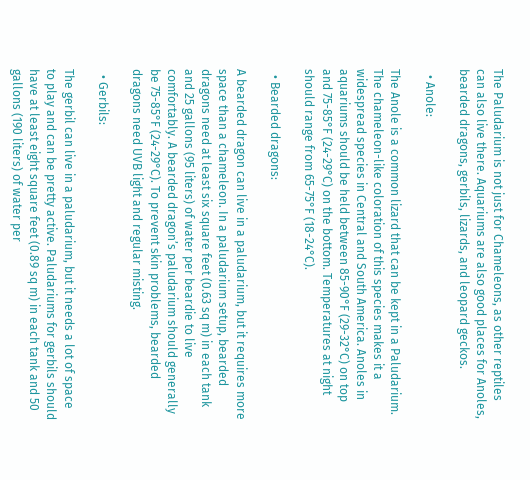The Paludarium is not just for Chameleons, as other reptiles can also live there. Aquariums are also good places for Anoles, bearded dragons, gerbils, lizards, and leopard geckos.

  • Anole:

The Anole is a common lizard that can be kept in a Paludarium. The chameleon-like coloration of this species makes it a widespread species in Central and South America. Anoles in aquariums should be held between 85-90°F (29-32°C) on top and 75-85°F (24-29°C) on the bottom. Temperatures at night should range from 65-75°F (18-24°C).

  • Bearded dragons:

A bearded dragon can live in a paludarium, but it requires more space than a chameleon. In a paludarium setup, bearded dragons need at least six square feet (0.63 sq m) in each tank and 25 gallons (95 liters) of water per beardie to live comfortably. A bearded dragon’s paludarium should generally be 75-85°F (24-29°C). To prevent skin problems, bearded dragons need UVB light and regular misting.

  • Gerbils:

The gerbil can live in a paludarium, but it needs a lot of space to play and can be pretty active. Paludariums for gerbils should have at least eight square feet (0.89 sq m) in each tank and 50 gallons (190 liters) of water per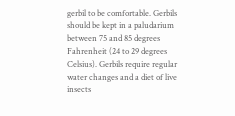gerbil to be comfortable. Gerbils should be kept in a paludarium between 75 and 85 degrees Fahrenheit (24 to 29 degrees Celsius). Gerbils require regular water changes and a diet of live insects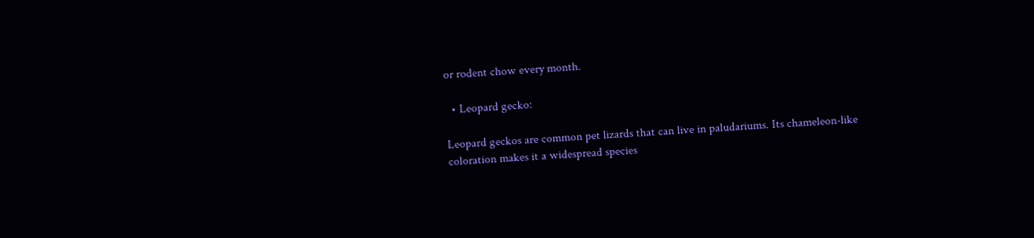or rodent chow every month.

  • Leopard gecko:

Leopard geckos are common pet lizards that can live in paludariums. Its chameleon-like coloration makes it a widespread species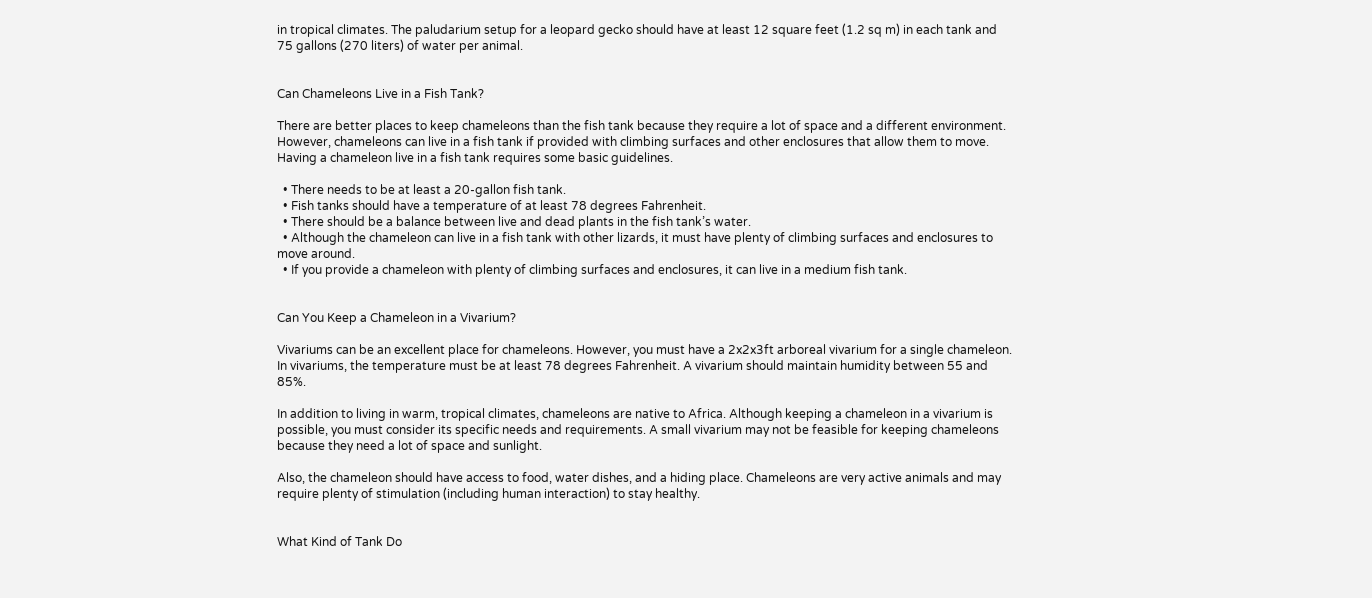in tropical climates. The paludarium setup for a leopard gecko should have at least 12 square feet (1.2 sq m) in each tank and 75 gallons (270 liters) of water per animal.


Can Chameleons Live in a Fish Tank?

There are better places to keep chameleons than the fish tank because they require a lot of space and a different environment. However, chameleons can live in a fish tank if provided with climbing surfaces and other enclosures that allow them to move. Having a chameleon live in a fish tank requires some basic guidelines.

  • There needs to be at least a 20-gallon fish tank.
  • Fish tanks should have a temperature of at least 78 degrees Fahrenheit.
  • There should be a balance between live and dead plants in the fish tank’s water.
  • Although the chameleon can live in a fish tank with other lizards, it must have plenty of climbing surfaces and enclosures to move around.
  • If you provide a chameleon with plenty of climbing surfaces and enclosures, it can live in a medium fish tank.


Can You Keep a Chameleon in a Vivarium?

Vivariums can be an excellent place for chameleons. However, you must have a 2x2x3ft arboreal vivarium for a single chameleon. In vivariums, the temperature must be at least 78 degrees Fahrenheit. A vivarium should maintain humidity between 55 and 85%.

In addition to living in warm, tropical climates, chameleons are native to Africa. Although keeping a chameleon in a vivarium is possible, you must consider its specific needs and requirements. A small vivarium may not be feasible for keeping chameleons because they need a lot of space and sunlight.

Also, the chameleon should have access to food, water dishes, and a hiding place. Chameleons are very active animals and may require plenty of stimulation (including human interaction) to stay healthy.


What Kind of Tank Do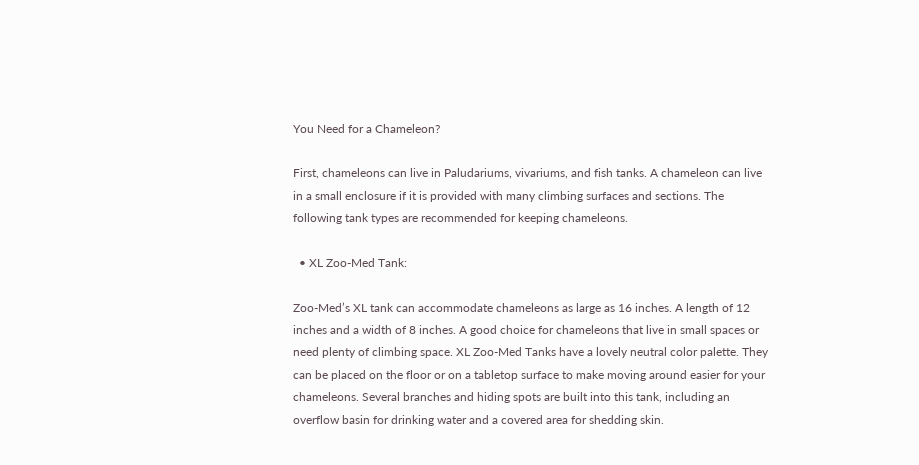You Need for a Chameleon?

First, chameleons can live in Paludariums, vivariums, and fish tanks. A chameleon can live in a small enclosure if it is provided with many climbing surfaces and sections. The following tank types are recommended for keeping chameleons.

  • XL Zoo-Med Tank:

Zoo-Med’s XL tank can accommodate chameleons as large as 16 inches. A length of 12 inches and a width of 8 inches. A good choice for chameleons that live in small spaces or need plenty of climbing space. XL Zoo-Med Tanks have a lovely neutral color palette. They can be placed on the floor or on a tabletop surface to make moving around easier for your chameleons. Several branches and hiding spots are built into this tank, including an overflow basin for drinking water and a covered area for shedding skin.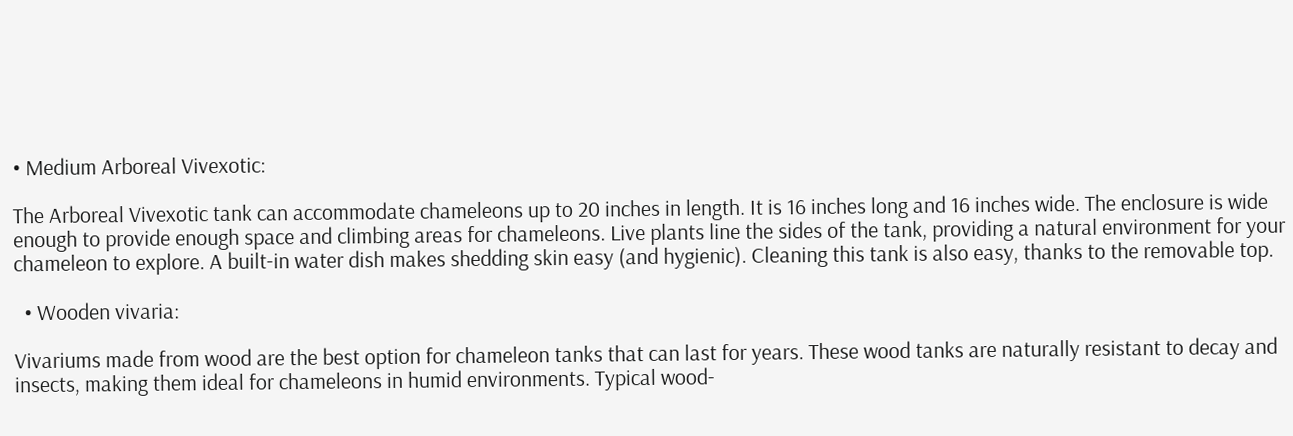• Medium Arboreal Vivexotic:

The Arboreal Vivexotic tank can accommodate chameleons up to 20 inches in length. It is 16 inches long and 16 inches wide. The enclosure is wide enough to provide enough space and climbing areas for chameleons. Live plants line the sides of the tank, providing a natural environment for your chameleon to explore. A built-in water dish makes shedding skin easy (and hygienic). Cleaning this tank is also easy, thanks to the removable top.

  • Wooden vivaria:

Vivariums made from wood are the best option for chameleon tanks that can last for years. These wood tanks are naturally resistant to decay and insects, making them ideal for chameleons in humid environments. Typical wood-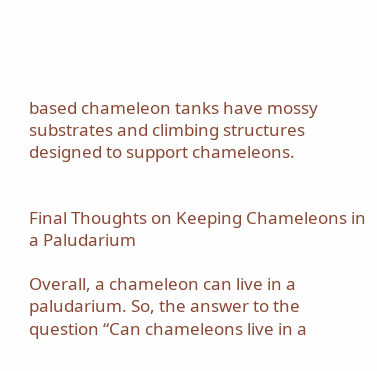based chameleon tanks have mossy substrates and climbing structures designed to support chameleons.


Final Thoughts on Keeping Chameleons in a Paludarium

Overall, a chameleon can live in a paludarium. So, the answer to the question “Can chameleons live in a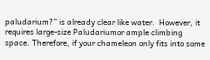paludarium?” is already clear like water.  However, it requires large-size Paludariumor ample climbing space. Therefore, if your chameleon only fits into some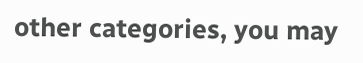other categories, you may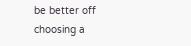be better off choosing a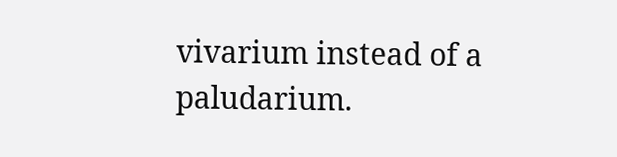vivarium instead of a paludarium.